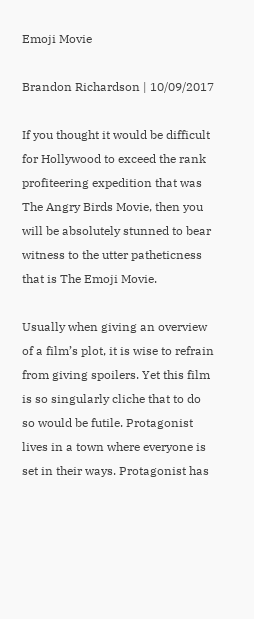Emoji Movie

Brandon Richardson | 10/09/2017

If you thought it would be difficult for Hollywood to exceed the rank profiteering expedition that was The Angry Birds Movie, then you will be absolutely stunned to bear witness to the utter patheticness that is The Emoji Movie.

Usually when giving an overview of a film’s plot, it is wise to refrain from giving spoilers. Yet this film is so singularly cliche that to do so would be futile. Protagonist lives in a town where everyone is set in their ways. Protagonist has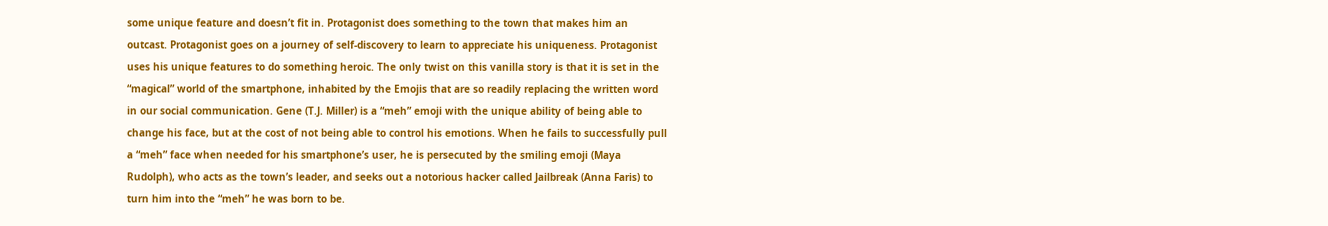some unique feature and doesn’t fit in. Protagonist does something to the town that makes him an outcast. Protagonist goes on a journey of self-discovery to learn to appreciate his uniqueness. Protagonist uses his unique features to do something heroic. The only twist on this vanilla story is that it is set in the “magical” world of the smartphone, inhabited by the Emojis that are so readily replacing the written word in our social communication. Gene (T.J. Miller) is a “meh” emoji with the unique ability of being able to change his face, but at the cost of not being able to control his emotions. When he fails to successfully pull a “meh” face when needed for his smartphone’s user, he is persecuted by the smiling emoji (Maya Rudolph), who acts as the town’s leader, and seeks out a notorious hacker called Jailbreak (Anna Faris) to turn him into the “meh” he was born to be.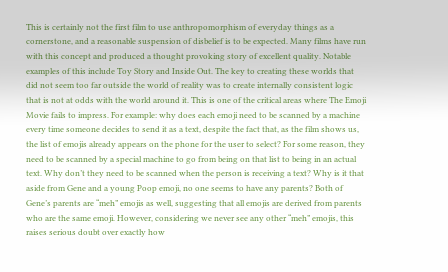This is certainly not the first film to use anthropomorphism of everyday things as a cornerstone, and a reasonable suspension of disbelief is to be expected. Many films have run with this concept and produced a thought provoking story of excellent quality. Notable examples of this include Toy Story and Inside Out. The key to creating these worlds that did not seem too far outside the world of reality was to create internally consistent logic that is not at odds with the world around it. This is one of the critical areas where The Emoji Movie fails to impress. For example: why does each emoji need to be scanned by a machine every time someone decides to send it as a text, despite the fact that, as the film shows us, the list of emojis already appears on the phone for the user to select? For some reason, they need to be scanned by a special machine to go from being on that list to being in an actual text. Why don’t they need to be scanned when the person is receiving a text? Why is it that aside from Gene and a young Poop emoji, no one seems to have any parents? Both of Gene’s parents are “meh” emojis as well, suggesting that all emojis are derived from parents who are the same emoji. However, considering we never see any other “meh” emojis, this raises serious doubt over exactly how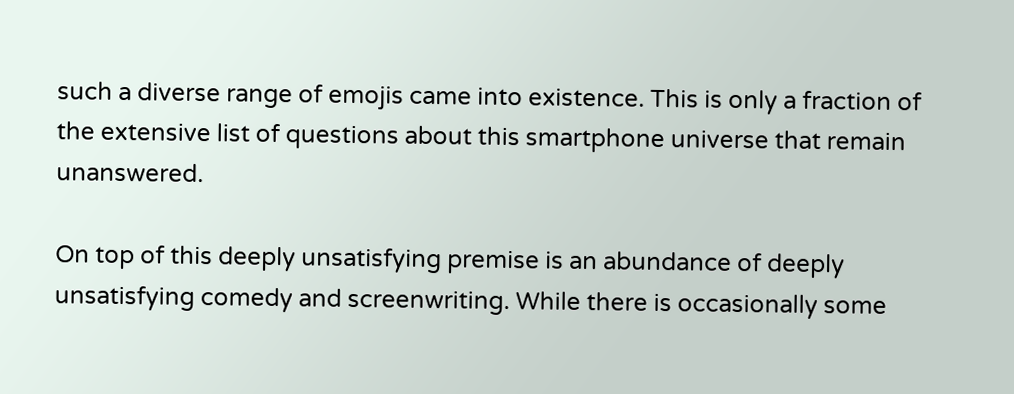such a diverse range of emojis came into existence. This is only a fraction of the extensive list of questions about this smartphone universe that remain unanswered.

On top of this deeply unsatisfying premise is an abundance of deeply unsatisfying comedy and screenwriting. While there is occasionally some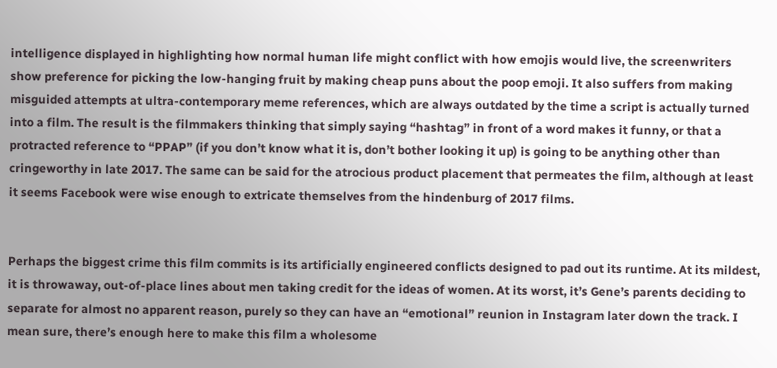intelligence displayed in highlighting how normal human life might conflict with how emojis would live, the screenwriters show preference for picking the low-hanging fruit by making cheap puns about the poop emoji. It also suffers from making misguided attempts at ultra-contemporary meme references, which are always outdated by the time a script is actually turned into a film. The result is the filmmakers thinking that simply saying “hashtag” in front of a word makes it funny, or that a protracted reference to “PPAP” (if you don’t know what it is, don’t bother looking it up) is going to be anything other than cringeworthy in late 2017. The same can be said for the atrocious product placement that permeates the film, although at least it seems Facebook were wise enough to extricate themselves from the hindenburg of 2017 films.


Perhaps the biggest crime this film commits is its artificially engineered conflicts designed to pad out its runtime. At its mildest, it is throwaway, out-of-place lines about men taking credit for the ideas of women. At its worst, it’s Gene’s parents deciding to separate for almost no apparent reason, purely so they can have an “emotional” reunion in Instagram later down the track. I mean sure, there’s enough here to make this film a wholesome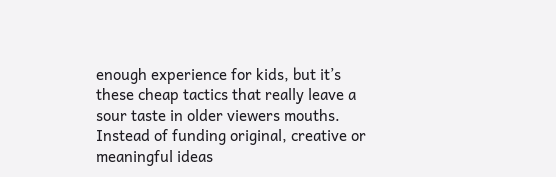enough experience for kids, but it’s these cheap tactics that really leave a sour taste in older viewers mouths. Instead of funding original, creative or meaningful ideas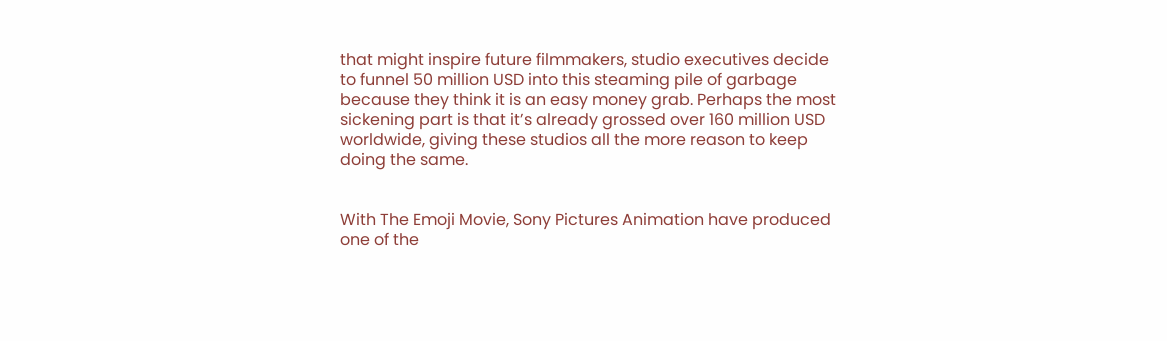that might inspire future filmmakers, studio executives decide to funnel 50 million USD into this steaming pile of garbage because they think it is an easy money grab. Perhaps the most sickening part is that it’s already grossed over 160 million USD worldwide, giving these studios all the more reason to keep doing the same.


With The Emoji Movie, Sony Pictures Animation have produced one of the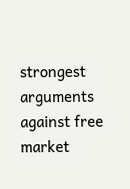strongest arguments against free market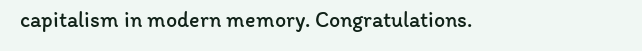capitalism in modern memory. Congratulations.